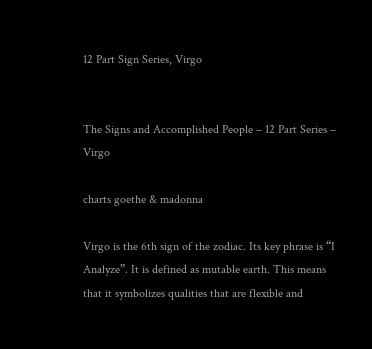12 Part Sign Series, Virgo


The Signs and Accomplished People – 12 Part Series – Virgo

charts goethe & madonna

Virgo is the 6th sign of the zodiac. Its key phrase is “I Analyze”. It is defined as mutable earth. This means that it symbolizes qualities that are flexible and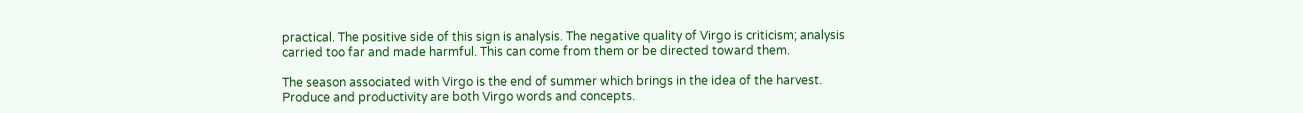practical. The positive side of this sign is analysis. The negative quality of Virgo is criticism; analysis carried too far and made harmful. This can come from them or be directed toward them.

The season associated with Virgo is the end of summer which brings in the idea of the harvest. Produce and productivity are both Virgo words and concepts.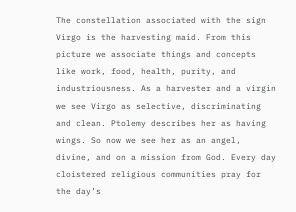The constellation associated with the sign Virgo is the harvesting maid. From this picture we associate things and concepts like work, food, health, purity, and industriousness. As a harvester and a virgin we see Virgo as selective, discriminating and clean. Ptolemy describes her as having wings. So now we see her as an angel, divine, and on a mission from God. Every day cloistered religious communities pray for the day’s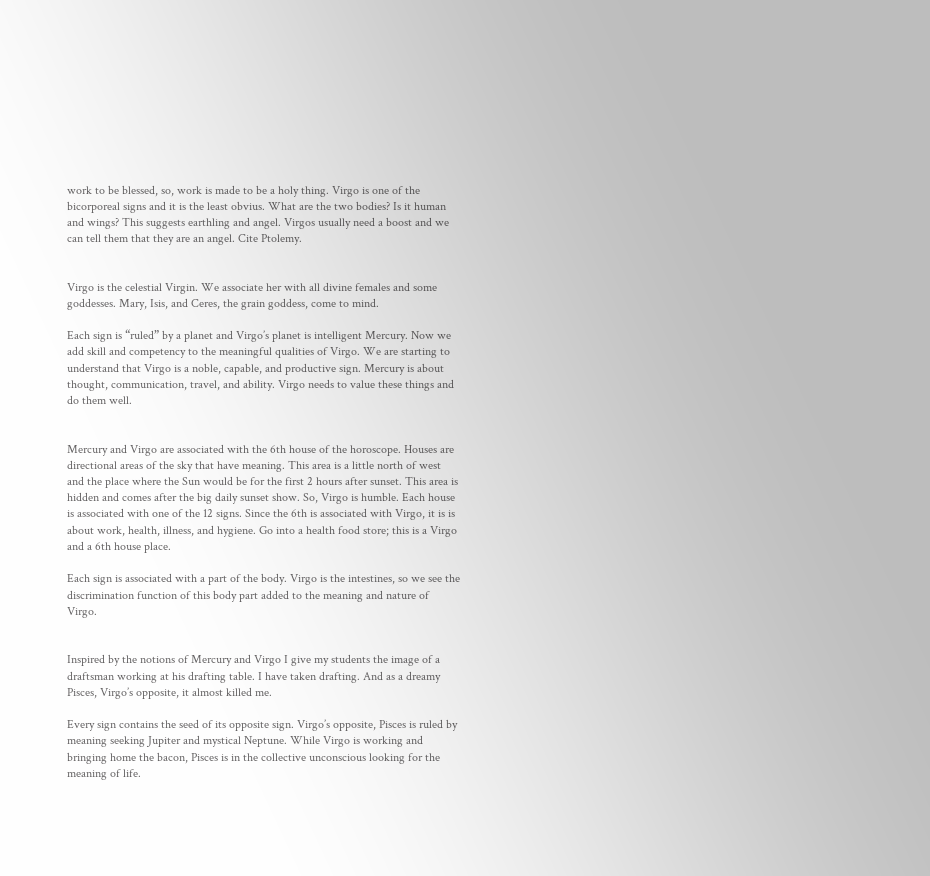work to be blessed, so, work is made to be a holy thing. Virgo is one of the bicorporeal signs and it is the least obvius. What are the two bodies? Is it human and wings? This suggests earthling and angel. Virgos usually need a boost and we can tell them that they are an angel. Cite Ptolemy.


Virgo is the celestial Virgin. We associate her with all divine females and some goddesses. Mary, Isis, and Ceres, the grain goddess, come to mind.

Each sign is “ruled” by a planet and Virgo’s planet is intelligent Mercury. Now we add skill and competency to the meaningful qualities of Virgo. We are starting to understand that Virgo is a noble, capable, and productive sign. Mercury is about thought, communication, travel, and ability. Virgo needs to value these things and do them well.


Mercury and Virgo are associated with the 6th house of the horoscope. Houses are directional areas of the sky that have meaning. This area is a little north of west and the place where the Sun would be for the first 2 hours after sunset. This area is hidden and comes after the big daily sunset show. So, Virgo is humble. Each house is associated with one of the 12 signs. Since the 6th is associated with Virgo, it is is about work, health, illness, and hygiene. Go into a health food store; this is a Virgo and a 6th house place.

Each sign is associated with a part of the body. Virgo is the intestines, so we see the discrimination function of this body part added to the meaning and nature of Virgo.


Inspired by the notions of Mercury and Virgo I give my students the image of a draftsman working at his drafting table. I have taken drafting. And as a dreamy Pisces, Virgo’s opposite, it almost killed me.

Every sign contains the seed of its opposite sign. Virgo’s opposite, Pisces is ruled by meaning seeking Jupiter and mystical Neptune. While Virgo is working and bringing home the bacon, Pisces is in the collective unconscious looking for the meaning of life.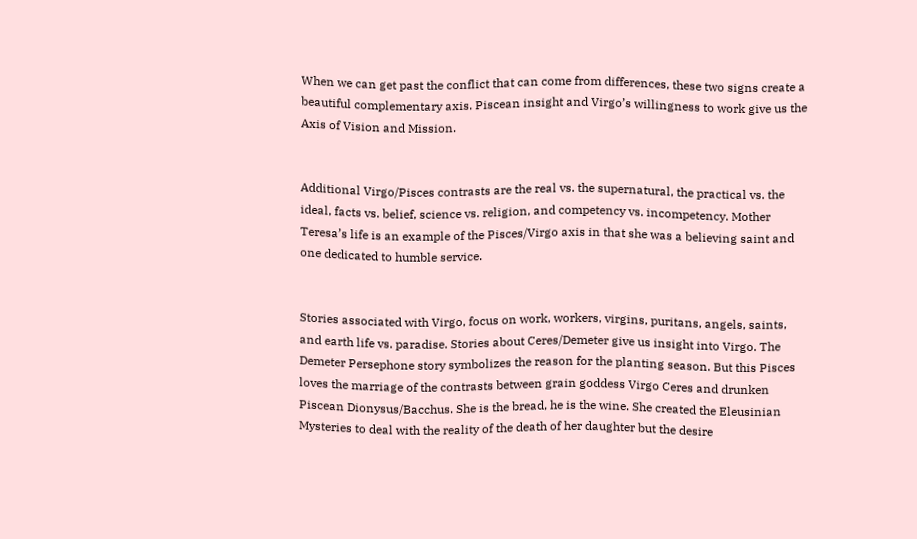When we can get past the conflict that can come from differences, these two signs create a beautiful complementary axis. Piscean insight and Virgo’s willingness to work give us the Axis of Vision and Mission.


Additional Virgo/Pisces contrasts are the real vs. the supernatural, the practical vs. the ideal, facts vs. belief, science vs. religion, and competency vs. incompetency. Mother Teresa’s life is an example of the Pisces/Virgo axis in that she was a believing saint and one dedicated to humble service.


Stories associated with Virgo, focus on work, workers, virgins, puritans, angels, saints, and earth life vs. paradise. Stories about Ceres/Demeter give us insight into Virgo. The Demeter Persephone story symbolizes the reason for the planting season. But this Pisces loves the marriage of the contrasts between grain goddess Virgo Ceres and drunken Piscean Dionysus/Bacchus. She is the bread, he is the wine. She created the Eleusinian Mysteries to deal with the reality of the death of her daughter but the desire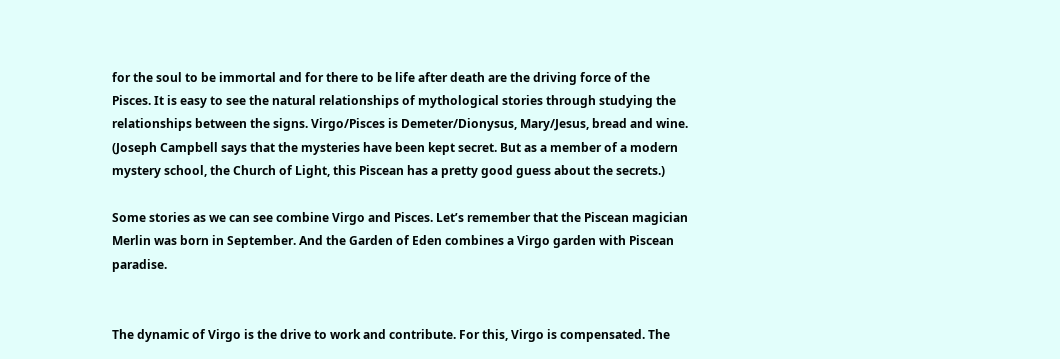for the soul to be immortal and for there to be life after death are the driving force of the Pisces. It is easy to see the natural relationships of mythological stories through studying the relationships between the signs. Virgo/Pisces is Demeter/Dionysus, Mary/Jesus, bread and wine. (Joseph Campbell says that the mysteries have been kept secret. But as a member of a modern mystery school, the Church of Light, this Piscean has a pretty good guess about the secrets.)

Some stories as we can see combine Virgo and Pisces. Let’s remember that the Piscean magician Merlin was born in September. And the Garden of Eden combines a Virgo garden with Piscean paradise.


The dynamic of Virgo is the drive to work and contribute. For this, Virgo is compensated. The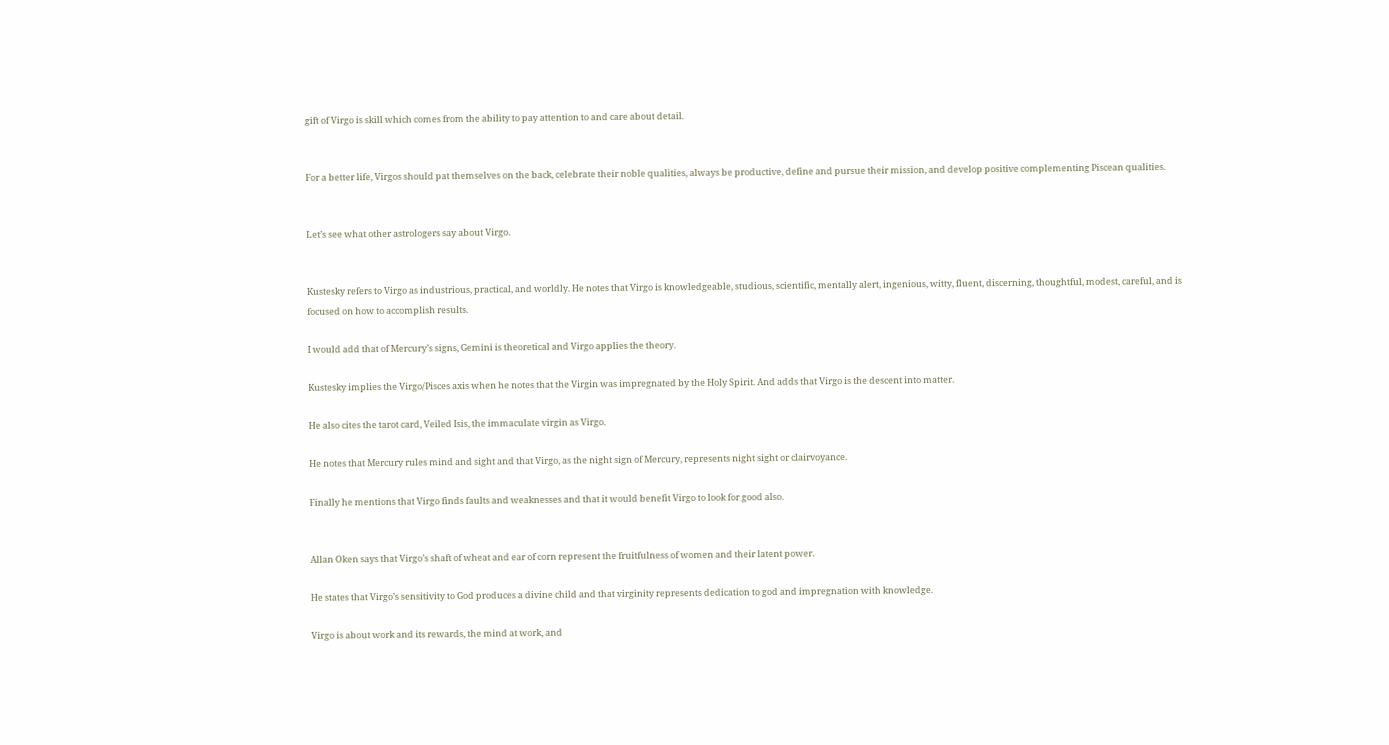gift of Virgo is skill which comes from the ability to pay attention to and care about detail.


For a better life, Virgos should pat themselves on the back, celebrate their noble qualities, always be productive, define and pursue their mission, and develop positive complementing Piscean qualities.


Let’s see what other astrologers say about Virgo.


Kustesky refers to Virgo as industrious, practical, and worldly. He notes that Virgo is knowledgeable, studious, scientific, mentally alert, ingenious, witty, fluent, discerning, thoughtful, modest, careful, and is focused on how to accomplish results.

I would add that of Mercury’s signs, Gemini is theoretical and Virgo applies the theory.

Kustesky implies the Virgo/Pisces axis when he notes that the Virgin was impregnated by the Holy Spirit. And adds that Virgo is the descent into matter.

He also cites the tarot card, Veiled Isis, the immaculate virgin as Virgo.

He notes that Mercury rules mind and sight and that Virgo, as the night sign of Mercury, represents night sight or clairvoyance.

Finally he mentions that Virgo finds faults and weaknesses and that it would benefit Virgo to look for good also.


Allan Oken says that Virgo’s shaft of wheat and ear of corn represent the fruitfulness of women and their latent power.

He states that Virgo’s sensitivity to God produces a divine child and that virginity represents dedication to god and impregnation with knowledge.

Virgo is about work and its rewards, the mind at work, and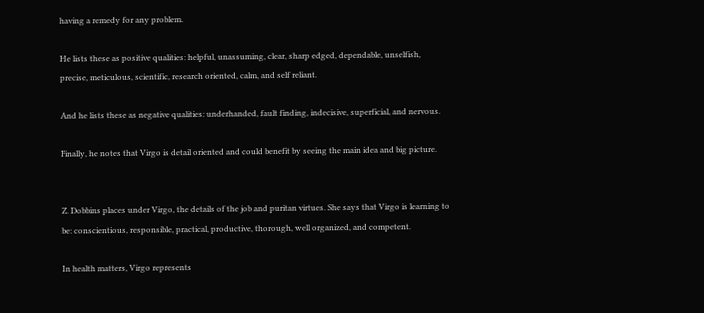having a remedy for any problem.

He lists these as positive qualities: helpful, unassuming, clear, sharp edged, dependable, unselfish, precise, meticulous, scientific, research oriented, calm, and self reliant.

And he lists these as negative qualities: underhanded, fault finding, indecisive, superficial, and nervous.

Finally, he notes that Virgo is detail oriented and could benefit by seeing the main idea and big picture.


Z. Dobbins places under Virgo, the details of the job and puritan virtues. She says that Virgo is learning to be: conscientious, responsible, practical, productive, thorough, well organized, and competent.

In health matters, Virgo represents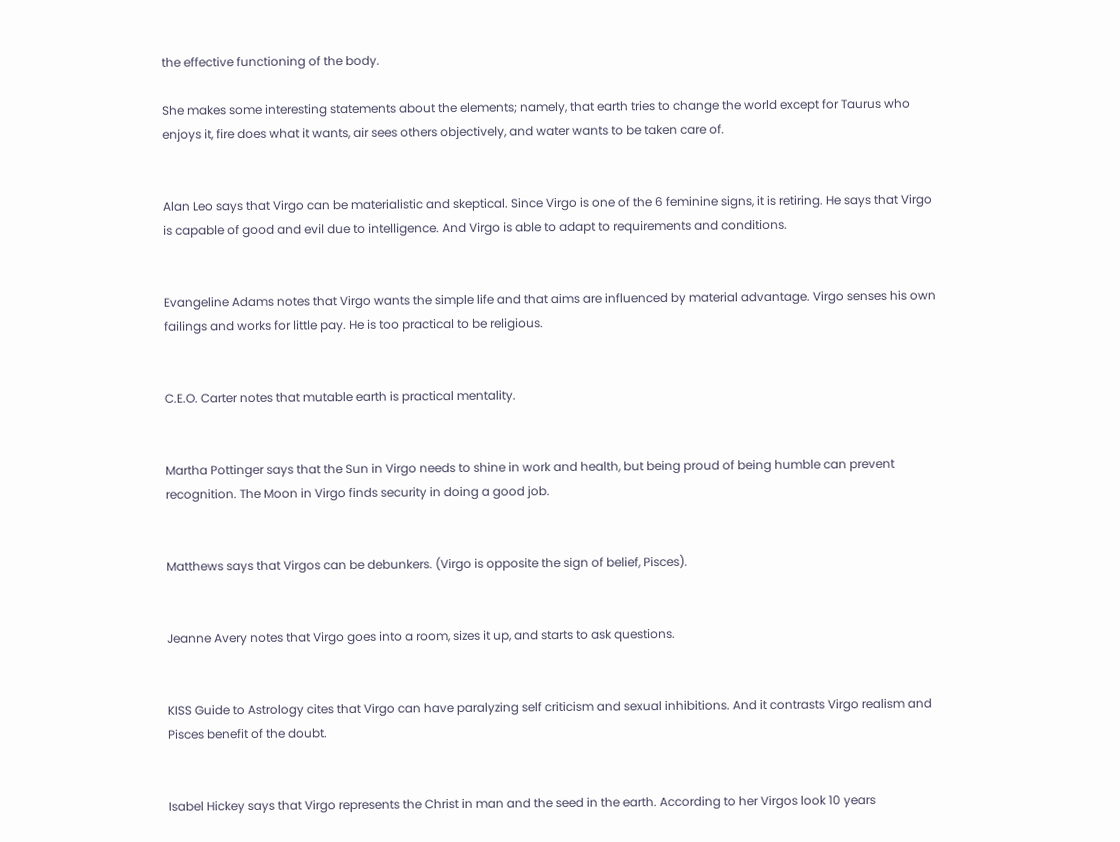the effective functioning of the body.

She makes some interesting statements about the elements; namely, that earth tries to change the world except for Taurus who enjoys it, fire does what it wants, air sees others objectively, and water wants to be taken care of.


Alan Leo says that Virgo can be materialistic and skeptical. Since Virgo is one of the 6 feminine signs, it is retiring. He says that Virgo is capable of good and evil due to intelligence. And Virgo is able to adapt to requirements and conditions.


Evangeline Adams notes that Virgo wants the simple life and that aims are influenced by material advantage. Virgo senses his own failings and works for little pay. He is too practical to be religious.


C.E.O. Carter notes that mutable earth is practical mentality.


Martha Pottinger says that the Sun in Virgo needs to shine in work and health, but being proud of being humble can prevent recognition. The Moon in Virgo finds security in doing a good job.


Matthews says that Virgos can be debunkers. (Virgo is opposite the sign of belief, Pisces).


Jeanne Avery notes that Virgo goes into a room, sizes it up, and starts to ask questions.


KISS Guide to Astrology cites that Virgo can have paralyzing self criticism and sexual inhibitions. And it contrasts Virgo realism and Pisces benefit of the doubt.


Isabel Hickey says that Virgo represents the Christ in man and the seed in the earth. According to her Virgos look 10 years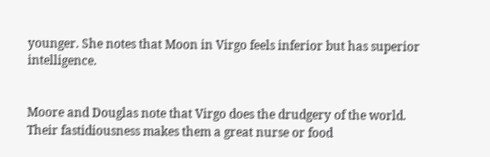younger. She notes that Moon in Virgo feels inferior but has superior intelligence.


Moore and Douglas note that Virgo does the drudgery of the world. Their fastidiousness makes them a great nurse or food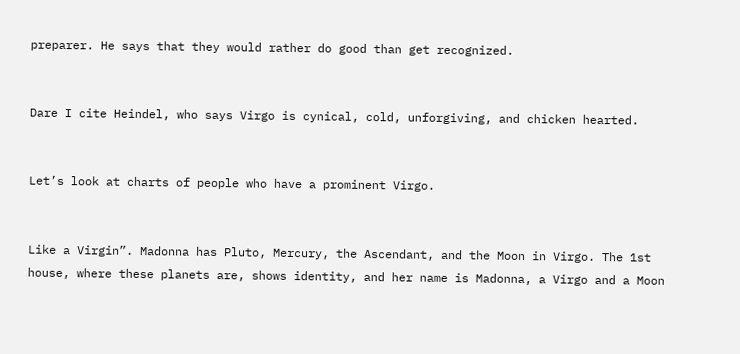preparer. He says that they would rather do good than get recognized.


Dare I cite Heindel, who says Virgo is cynical, cold, unforgiving, and chicken hearted.


Let’s look at charts of people who have a prominent Virgo.


Like a Virgin”. Madonna has Pluto, Mercury, the Ascendant, and the Moon in Virgo. The 1st house, where these planets are, shows identity, and her name is Madonna, a Virgo and a Moon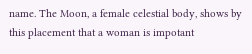name. The Moon, a female celestial body, shows by this placement that a woman is impotant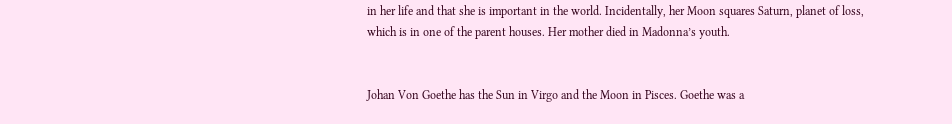in her life and that she is important in the world. Incidentally, her Moon squares Saturn, planet of loss, which is in one of the parent houses. Her mother died in Madonna’s youth.


Johan Von Goethe has the Sun in Virgo and the Moon in Pisces. Goethe was a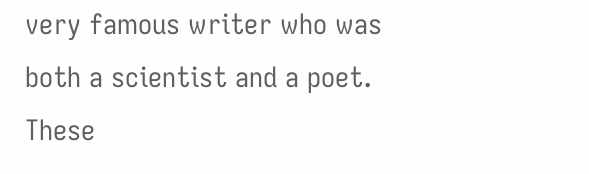very famous writer who was both a scientist and a poet. These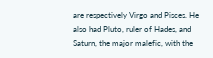are respectively Virgo and Pisces. He also had Pluto, ruler of Hades, and Saturn, the major malefic, with the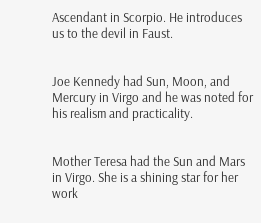Ascendant in Scorpio. He introduces us to the devil in Faust.


Joe Kennedy had Sun, Moon, and Mercury in Virgo and he was noted for his realism and practicality.


Mother Teresa had the Sun and Mars in Virgo. She is a shining star for her work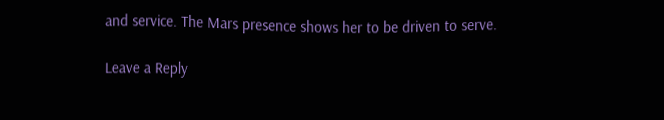and service. The Mars presence shows her to be driven to serve.

Leave a Reply